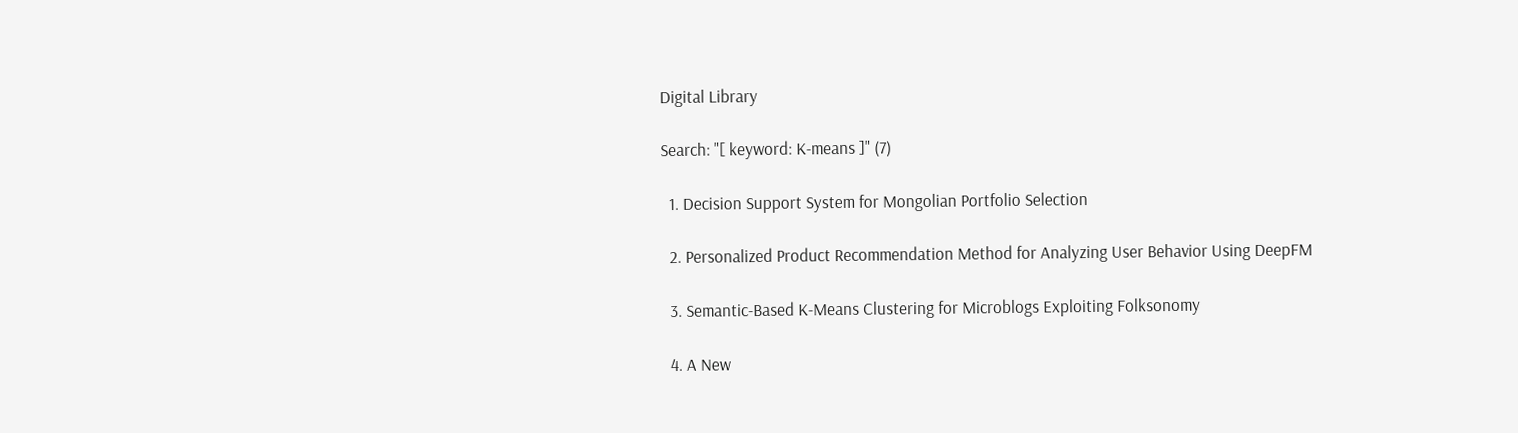Digital Library

Search: "[ keyword: K-means ]" (7)

  1. Decision Support System for Mongolian Portfolio Selection

  2. Personalized Product Recommendation Method for Analyzing User Behavior Using DeepFM

  3. Semantic-Based K-Means Clustering for Microblogs Exploiting Folksonomy

  4. A New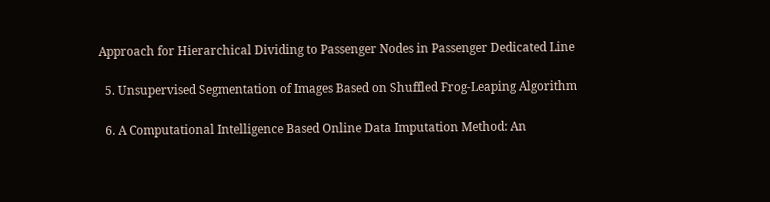Approach for Hierarchical Dividing to Passenger Nodes in Passenger Dedicated Line

  5. Unsupervised Segmentation of Images Based on Shuffled Frog-Leaping Algorithm

  6. A Computational Intelligence Based Online Data Imputation Method: An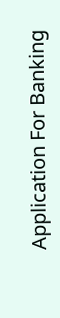Application For Banking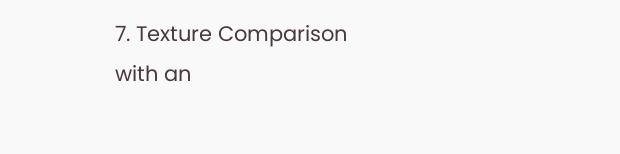7. Texture Comparison with an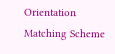Orientation Matching Scheme